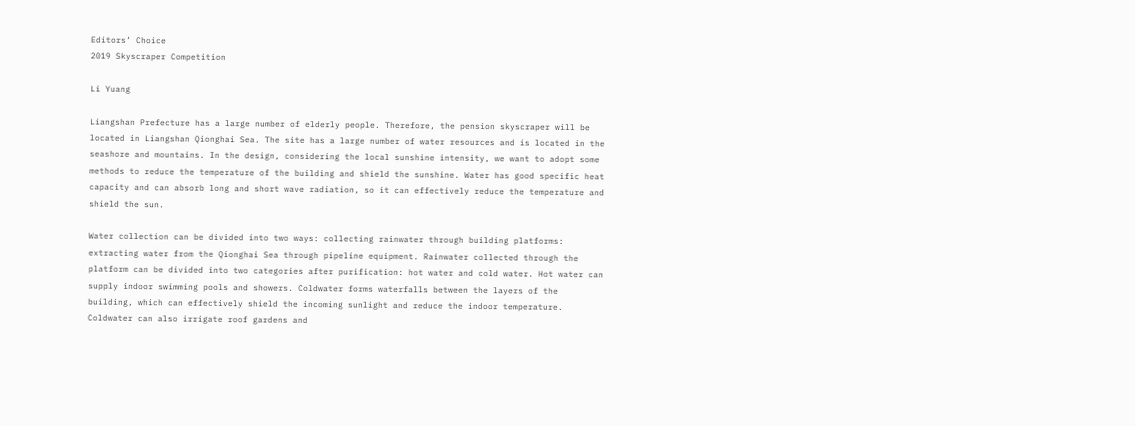Editors’ Choice
2019 Skyscraper Competition

Li Yuang

Liangshan Prefecture has a large number of elderly people. Therefore, the pension skyscraper will be located in Liangshan Qionghai Sea. The site has a large number of water resources and is located in the seashore and mountains. In the design, considering the local sunshine intensity, we want to adopt some methods to reduce the temperature of the building and shield the sunshine. Water has good specific heat capacity and can absorb long and short wave radiation, so it can effectively reduce the temperature and shield the sun.

Water collection can be divided into two ways: collecting rainwater through building platforms: extracting water from the Qionghai Sea through pipeline equipment. Rainwater collected through the platform can be divided into two categories after purification: hot water and cold water. Hot water can supply indoor swimming pools and showers. Coldwater forms waterfalls between the layers of the building, which can effectively shield the incoming sunlight and reduce the indoor temperature. Coldwater can also irrigate roof gardens and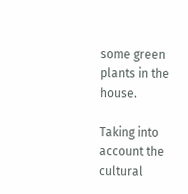some green plants in the house.

Taking into account the cultural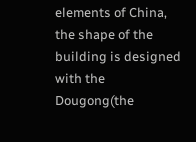elements of China, the shape of the building is designed with the Dougong(the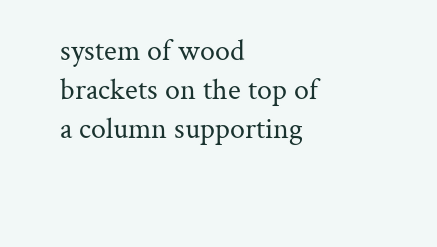system of wood brackets on the top of a column supporting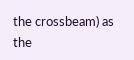the crossbeam) as the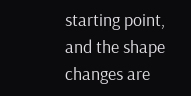starting point, and the shape changes are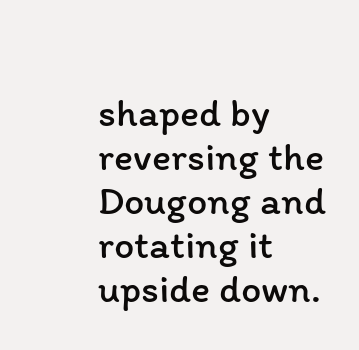shaped by reversing the Dougong and rotating it upside down.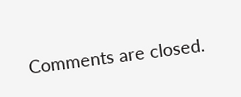Comments are closed.